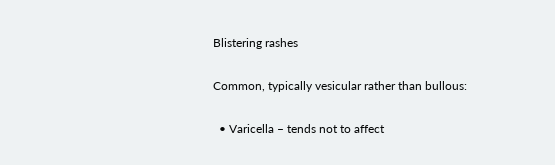Blistering rashes

Common, typically vesicular rather than bullous:

  • Varicella – tends not to affect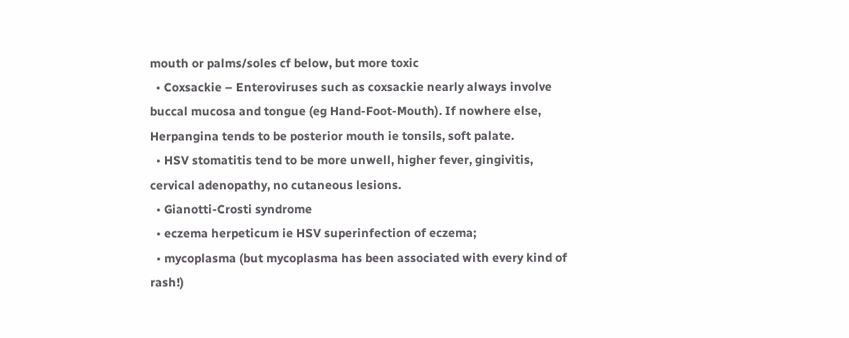mouth or palms/soles cf below, but more toxic
  • Coxsackie – Enteroviruses such as coxsackie nearly always involve buccal mucosa and tongue (eg Hand-Foot-Mouth). If nowhere else, Herpangina tends to be posterior mouth ie tonsils, soft palate.
  • HSV stomatitis tend to be more unwell, higher fever, gingivitis, cervical adenopathy, no cutaneous lesions.
  • Gianotti-Crosti syndrome
  • eczema herpeticum ie HSV superinfection of eczema;
  • mycoplasma (but mycoplasma has been associated with every kind of rash!)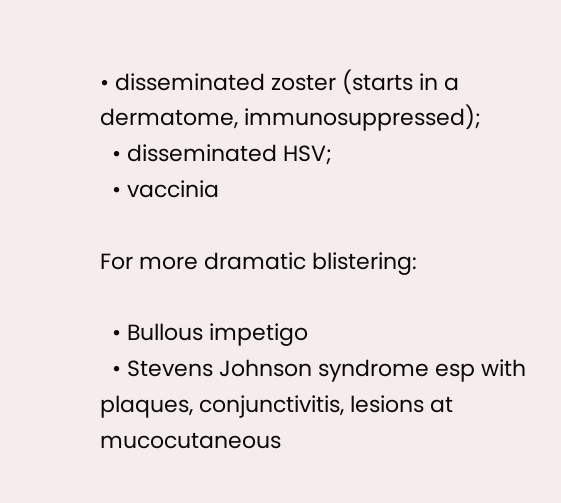• disseminated zoster (starts in a dermatome, immunosuppressed);
  • disseminated HSV;
  • vaccinia

For more dramatic blistering:

  • Bullous impetigo
  • Stevens Johnson syndrome esp with plaques, conjunctivitis, lesions at mucocutaneous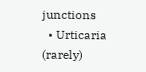junctions
  • Urticaria (rarely)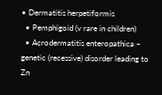• Dermatitis herpetiformis
  • Pemphigoid (v rare in children)
  • Acrodermatitis enteropathica – genetic (recessive) disorder leading to Zn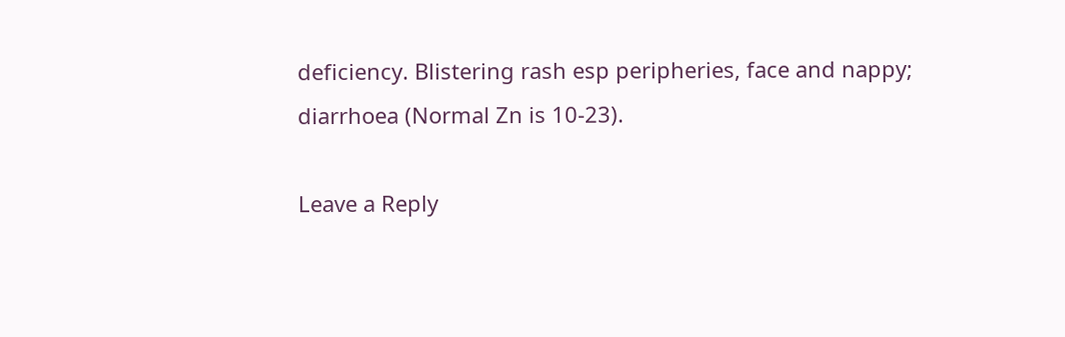deficiency. Blistering rash esp peripheries, face and nappy; diarrhoea (Normal Zn is 10-23).

Leave a Reply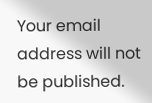Your email address will not be published.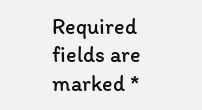Required fields are marked *